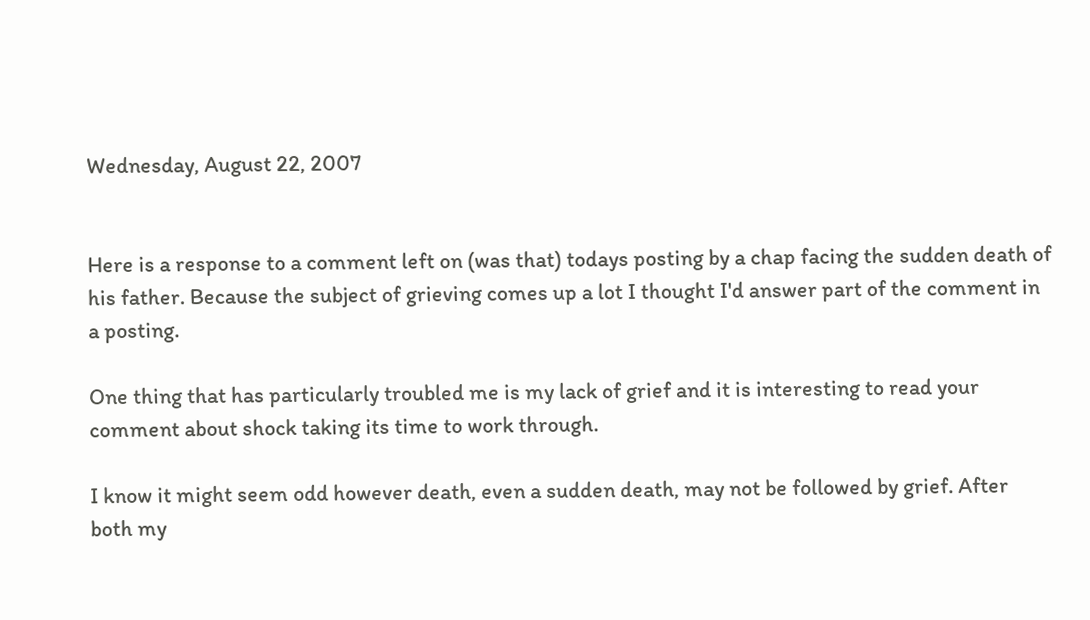Wednesday, August 22, 2007


Here is a response to a comment left on (was that) todays posting by a chap facing the sudden death of his father. Because the subject of grieving comes up a lot I thought I'd answer part of the comment in a posting.

One thing that has particularly troubled me is my lack of grief and it is interesting to read your comment about shock taking its time to work through.

I know it might seem odd however death, even a sudden death, may not be followed by grief. After both my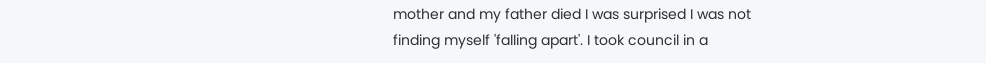mother and my father died I was surprised I was not finding myself 'falling apart'. I took council in a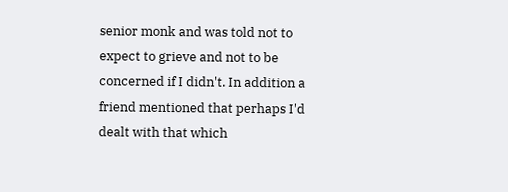senior monk and was told not to expect to grieve and not to be concerned if I didn't. In addition a friend mentioned that perhaps I'd dealt with that which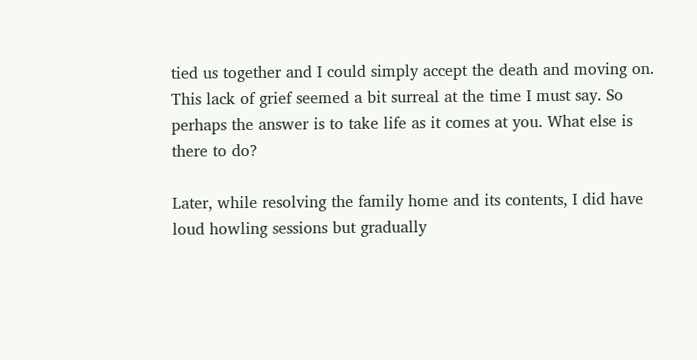tied us together and I could simply accept the death and moving on. This lack of grief seemed a bit surreal at the time I must say. So perhaps the answer is to take life as it comes at you. What else is there to do?

Later, while resolving the family home and its contents, I did have loud howling sessions but gradually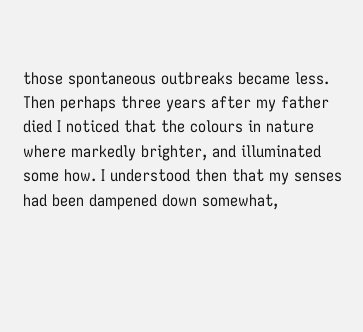those spontaneous outbreaks became less. Then perhaps three years after my father died I noticed that the colours in nature where markedly brighter, and illuminated some how. I understood then that my senses had been dampened down somewhat,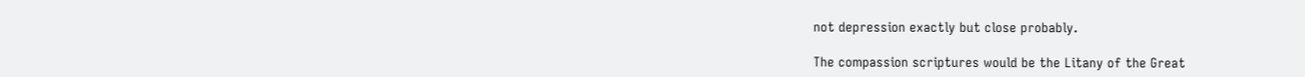not depression exactly but close probably.

The compassion scriptures would be the Litany of the Great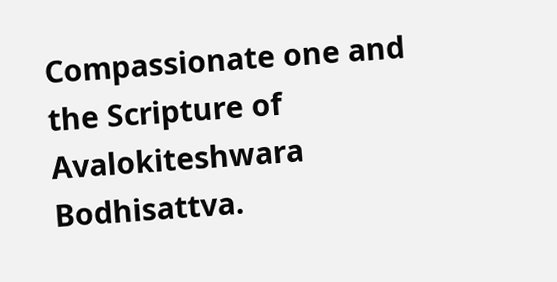Compassionate one and the Scripture of Avalokiteshwara Bodhisattva.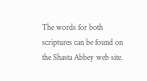The words for both scriptures can be found on the Shasta Abbey web site.